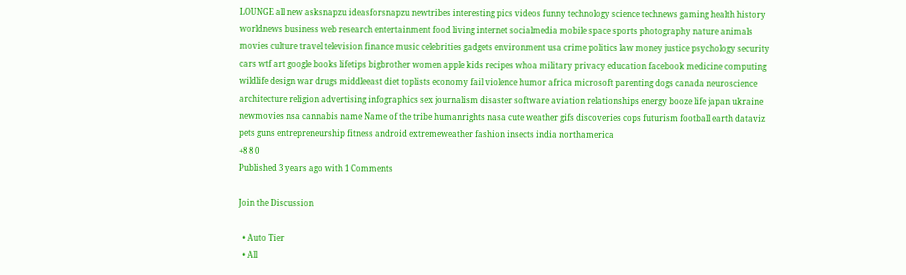LOUNGE all new asksnapzu ideasforsnapzu newtribes interesting pics videos funny technology science technews gaming health history worldnews business web research entertainment food living internet socialmedia mobile space sports photography nature animals movies culture travel television finance music celebrities gadgets environment usa crime politics law money justice psychology security cars wtf art google books lifetips bigbrother women apple kids recipes whoa military privacy education facebook medicine computing wildlife design war drugs middleeast diet toplists economy fail violence humor africa microsoft parenting dogs canada neuroscience architecture religion advertising infographics sex journalism disaster software aviation relationships energy booze life japan ukraine newmovies nsa cannabis name Name of the tribe humanrights nasa cute weather gifs discoveries cops futurism football earth dataviz pets guns entrepreneurship fitness android extremeweather fashion insects india northamerica
+8 8 0
Published 3 years ago with 1 Comments

Join the Discussion

  • Auto Tier
  • All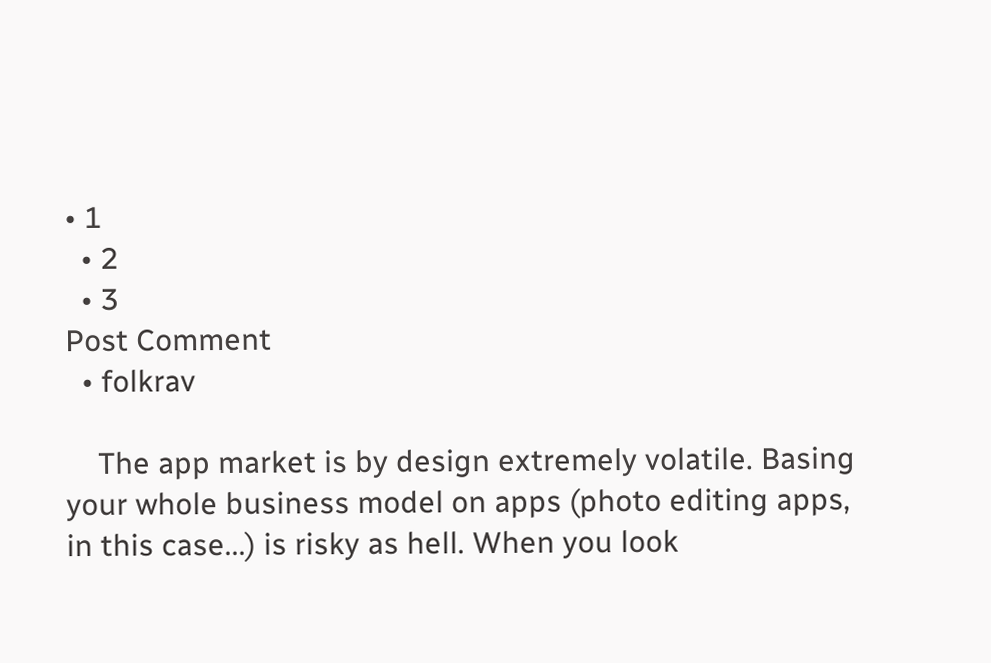• 1
  • 2
  • 3
Post Comment
  • folkrav

    The app market is by design extremely volatile. Basing your whole business model on apps (photo editing apps, in this case...) is risky as hell. When you look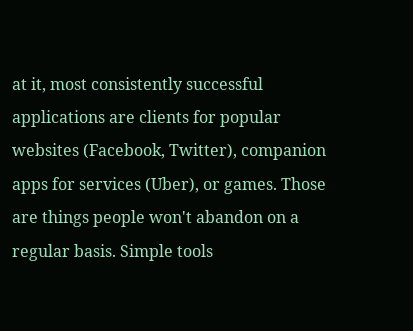at it, most consistently successful applications are clients for popular websites (Facebook, Twitter), companion apps for services (Uber), or games. Those are things people won't abandon on a regular basis. Simple tools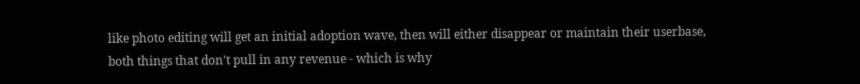like photo editing will get an initial adoption wave, then will either disappear or maintain their userbase, both things that don't pull in any revenue - which is why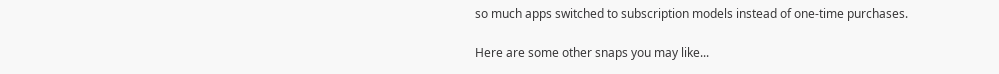so much apps switched to subscription models instead of one-time purchases.

Here are some other snaps you may like...